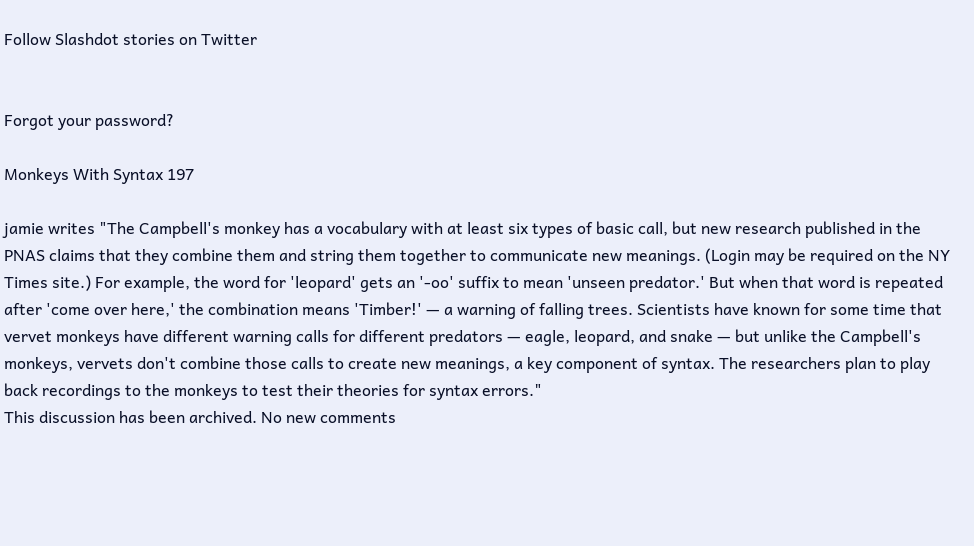Follow Slashdot stories on Twitter


Forgot your password?

Monkeys With Syntax 197

jamie writes "The Campbell's monkey has a vocabulary with at least six types of basic call, but new research published in the PNAS claims that they combine them and string them together to communicate new meanings. (Login may be required on the NY Times site.) For example, the word for 'leopard' gets an '-oo' suffix to mean 'unseen predator.' But when that word is repeated after 'come over here,' the combination means 'Timber!' — a warning of falling trees. Scientists have known for some time that vervet monkeys have different warning calls for different predators — eagle, leopard, and snake — but unlike the Campbell's monkeys, vervets don't combine those calls to create new meanings, a key component of syntax. The researchers plan to play back recordings to the monkeys to test their theories for syntax errors."
This discussion has been archived. No new comments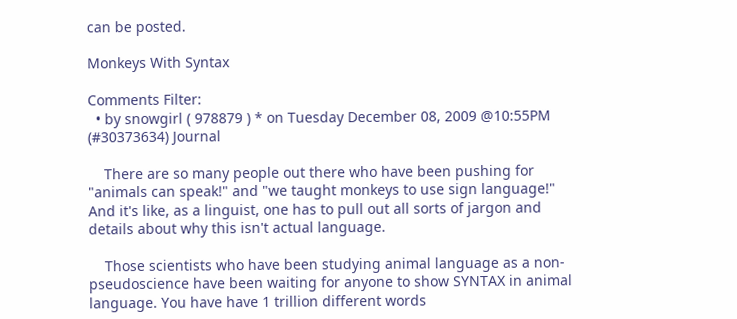can be posted.

Monkeys With Syntax

Comments Filter:
  • by snowgirl ( 978879 ) * on Tuesday December 08, 2009 @10:55PM (#30373634) Journal

    There are so many people out there who have been pushing for "animals can speak!" and "we taught monkeys to use sign language!" And it's like, as a linguist, one has to pull out all sorts of jargon and details about why this isn't actual language.

    Those scientists who have been studying animal language as a non-pseudoscience have been waiting for anyone to show SYNTAX in animal language. You have have 1 trillion different words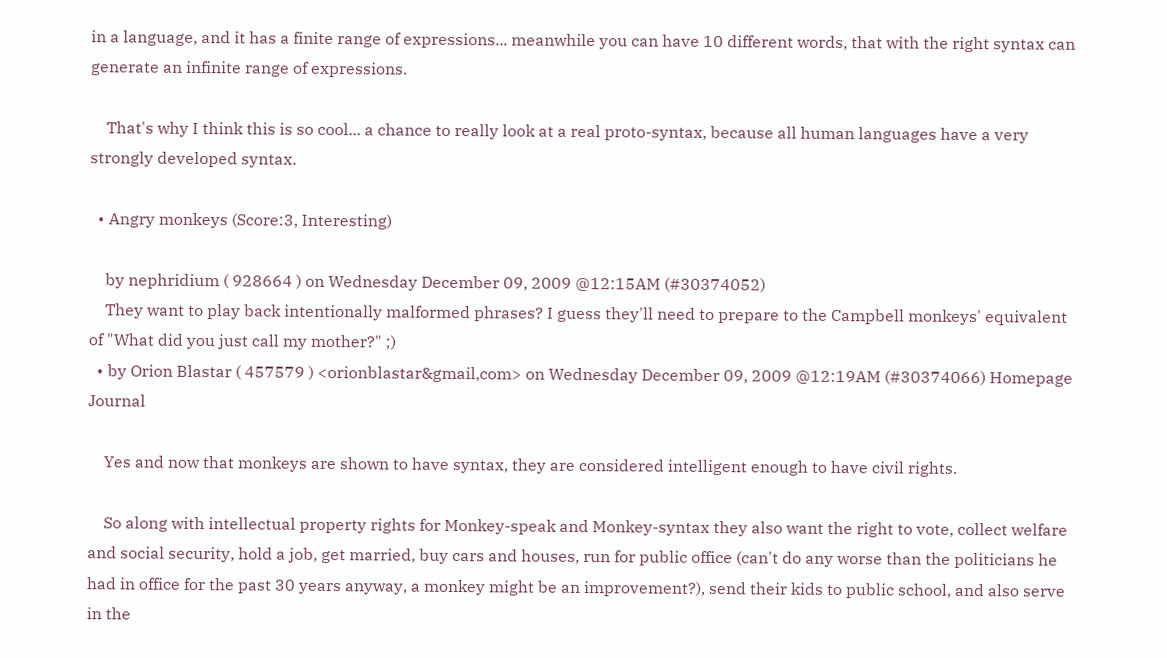in a language, and it has a finite range of expressions... meanwhile you can have 10 different words, that with the right syntax can generate an infinite range of expressions.

    That's why I think this is so cool... a chance to really look at a real proto-syntax, because all human languages have a very strongly developed syntax.

  • Angry monkeys (Score:3, Interesting)

    by nephridium ( 928664 ) on Wednesday December 09, 2009 @12:15AM (#30374052)
    They want to play back intentionally malformed phrases? I guess they'll need to prepare to the Campbell monkeys' equivalent of "What did you just call my mother?" ;)
  • by Orion Blastar ( 457579 ) <orionblastar&gmail,com> on Wednesday December 09, 2009 @12:19AM (#30374066) Homepage Journal

    Yes and now that monkeys are shown to have syntax, they are considered intelligent enough to have civil rights.

    So along with intellectual property rights for Monkey-speak and Monkey-syntax they also want the right to vote, collect welfare and social security, hold a job, get married, buy cars and houses, run for public office (can't do any worse than the politicians he had in office for the past 30 years anyway, a monkey might be an improvement?), send their kids to public school, and also serve in the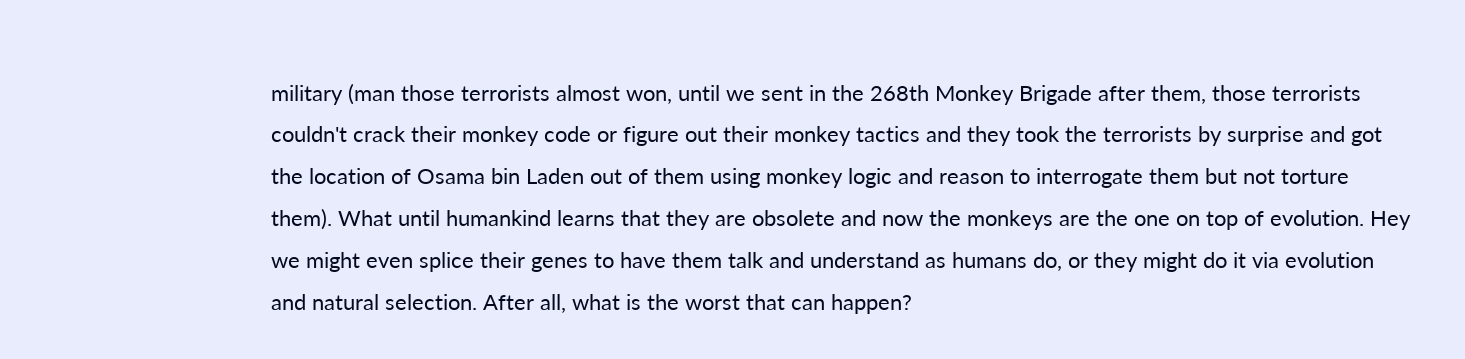military (man those terrorists almost won, until we sent in the 268th Monkey Brigade after them, those terrorists couldn't crack their monkey code or figure out their monkey tactics and they took the terrorists by surprise and got the location of Osama bin Laden out of them using monkey logic and reason to interrogate them but not torture them). What until humankind learns that they are obsolete and now the monkeys are the one on top of evolution. Hey we might even splice their genes to have them talk and understand as humans do, or they might do it via evolution and natural selection. After all, what is the worst that can happen?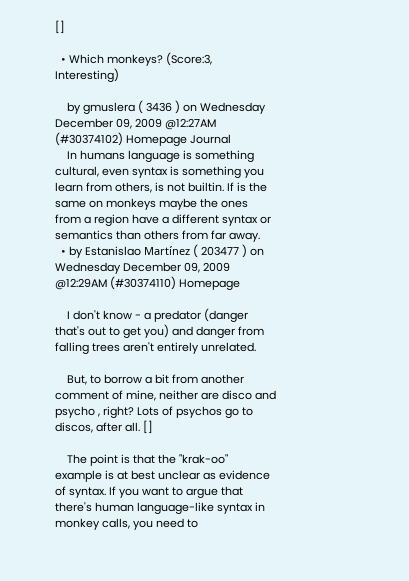[]

  • Which monkeys? (Score:3, Interesting)

    by gmuslera ( 3436 ) on Wednesday December 09, 2009 @12:27AM (#30374102) Homepage Journal
    In humans language is something cultural, even syntax is something you learn from others, is not builtin. If is the same on monkeys maybe the ones from a region have a different syntax or semantics than others from far away.
  • by Estanislao Martínez ( 203477 ) on Wednesday December 09, 2009 @12:29AM (#30374110) Homepage

    I don't know - a predator (danger that's out to get you) and danger from falling trees aren't entirely unrelated.

    But, to borrow a bit from another comment of mine, neither are disco and psycho , right? Lots of psychos go to discos, after all. []

    The point is that the "krak-oo" example is at best unclear as evidence of syntax. If you want to argue that there's human language-like syntax in monkey calls, you need to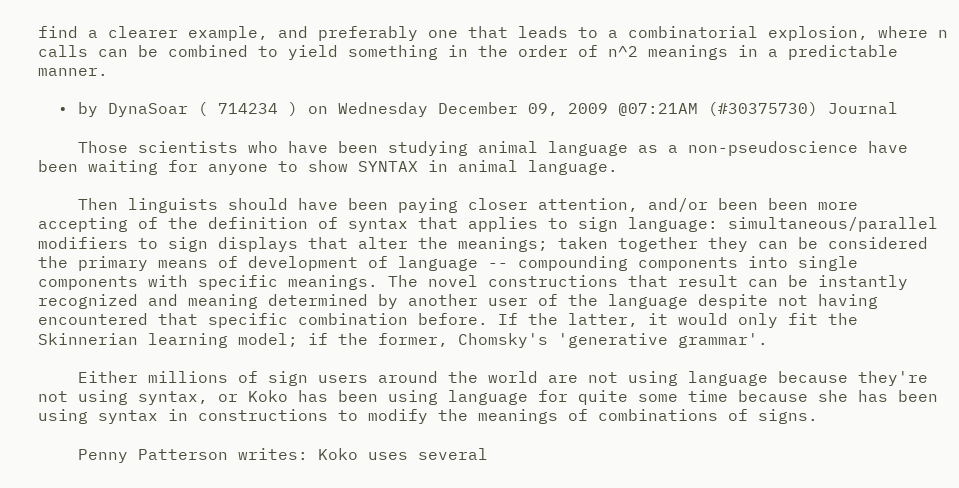find a clearer example, and preferably one that leads to a combinatorial explosion, where n calls can be combined to yield something in the order of n^2 meanings in a predictable manner.

  • by DynaSoar ( 714234 ) on Wednesday December 09, 2009 @07:21AM (#30375730) Journal

    Those scientists who have been studying animal language as a non-pseudoscience have been waiting for anyone to show SYNTAX in animal language.

    Then linguists should have been paying closer attention, and/or been been more accepting of the definition of syntax that applies to sign language: simultaneous/parallel modifiers to sign displays that alter the meanings; taken together they can be considered the primary means of development of language -- compounding components into single components with specific meanings. The novel constructions that result can be instantly recognized and meaning determined by another user of the language despite not having encountered that specific combination before. If the latter, it would only fit the Skinnerian learning model; if the former, Chomsky's 'generative grammar'.

    Either millions of sign users around the world are not using language because they're not using syntax, or Koko has been using language for quite some time because she has been using syntax in constructions to modify the meanings of combinations of signs.

    Penny Patterson writes: Koko uses several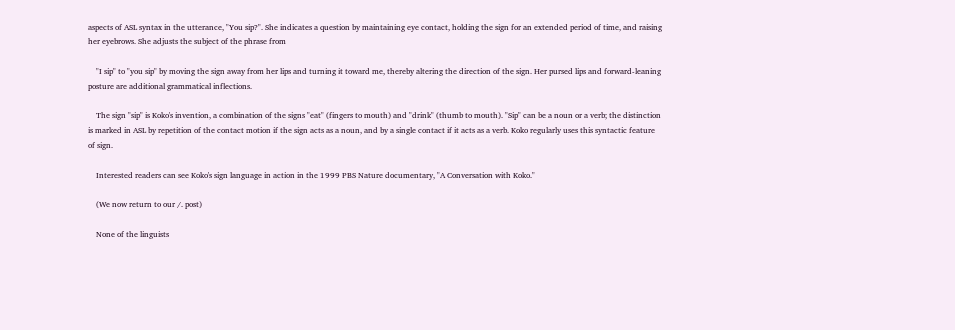aspects of ASL syntax in the utterance, "You sip?". She indicates a question by maintaining eye contact, holding the sign for an extended period of time, and raising her eyebrows. She adjusts the subject of the phrase from

    "I sip" to "you sip" by moving the sign away from her lips and turning it toward me, thereby altering the direction of the sign. Her pursed lips and forward-leaning posture are additional grammatical inflections.

    The sign "sip" is Koko's invention, a combination of the signs "eat" (fingers to mouth) and "drink" (thumb to mouth). "Sip" can be a noun or a verb; the distinction is marked in ASL by repetition of the contact motion if the sign acts as a noun, and by a single contact if it acts as a verb. Koko regularly uses this syntactic feature of sign.

    Interested readers can see Koko's sign language in action in the 1999 PBS Nature documentary, "A Conversation with Koko."

    (We now return to our /. post)

    None of the linguists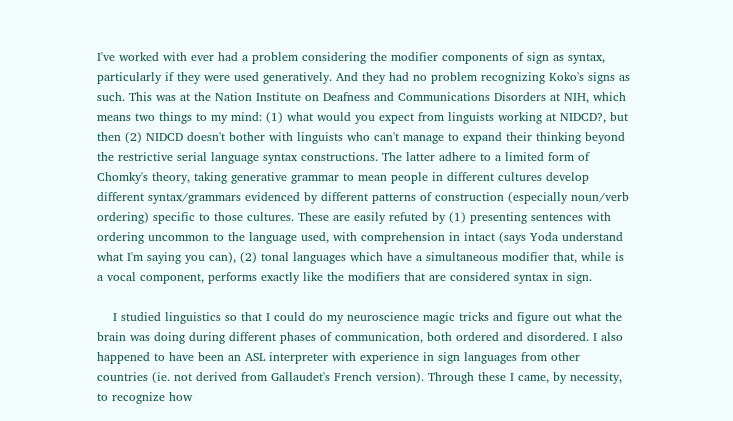I've worked with ever had a problem considering the modifier components of sign as syntax, particularly if they were used generatively. And they had no problem recognizing Koko's signs as such. This was at the Nation Institute on Deafness and Communications Disorders at NIH, which means two things to my mind: (1) what would you expect from linguists working at NIDCD?, but then (2) NIDCD doesn't bother with linguists who can't manage to expand their thinking beyond the restrictive serial language syntax constructions. The latter adhere to a limited form of Chomky's theory, taking generative grammar to mean people in different cultures develop different syntax/grammars evidenced by different patterns of construction (especially noun/verb ordering) specific to those cultures. These are easily refuted by (1) presenting sentences with ordering uncommon to the language used, with comprehension in intact (says Yoda understand what I'm saying you can), (2) tonal languages which have a simultaneous modifier that, while is a vocal component, performs exactly like the modifiers that are considered syntax in sign.

    I studied linguistics so that I could do my neuroscience magic tricks and figure out what the brain was doing during different phases of communication, both ordered and disordered. I also happened to have been an ASL interpreter with experience in sign languages from other countries (ie. not derived from Gallaudet's French version). Through these I came, by necessity, to recognize how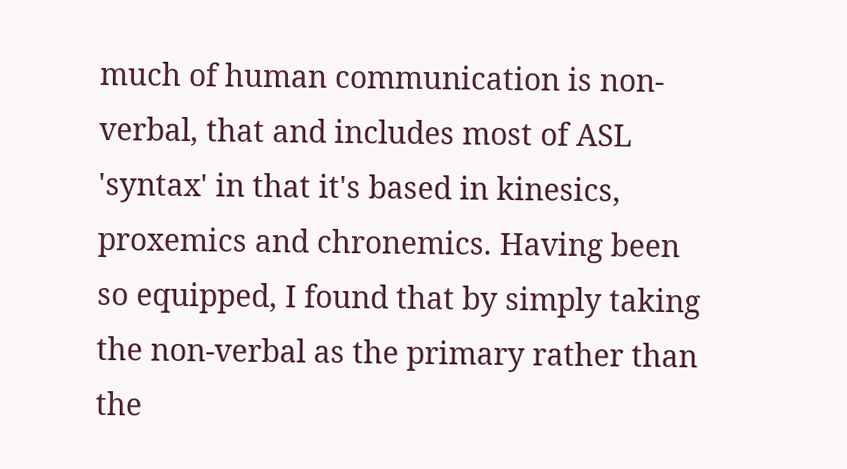much of human communication is non-verbal, that and includes most of ASL 'syntax' in that it's based in kinesics, proxemics and chronemics. Having been so equipped, I found that by simply taking the non-verbal as the primary rather than the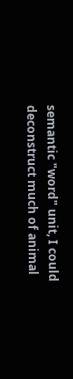semantic "word" unit, I could deconstruct much of animal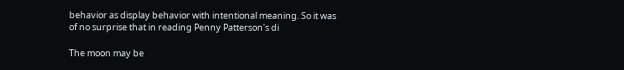behavior as display behavior with intentional meaning. So it was of no surprise that in reading Penny Patterson's di

The moon may be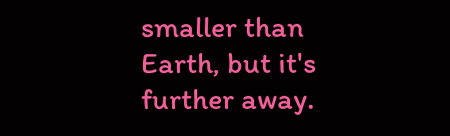smaller than Earth, but it's further away.